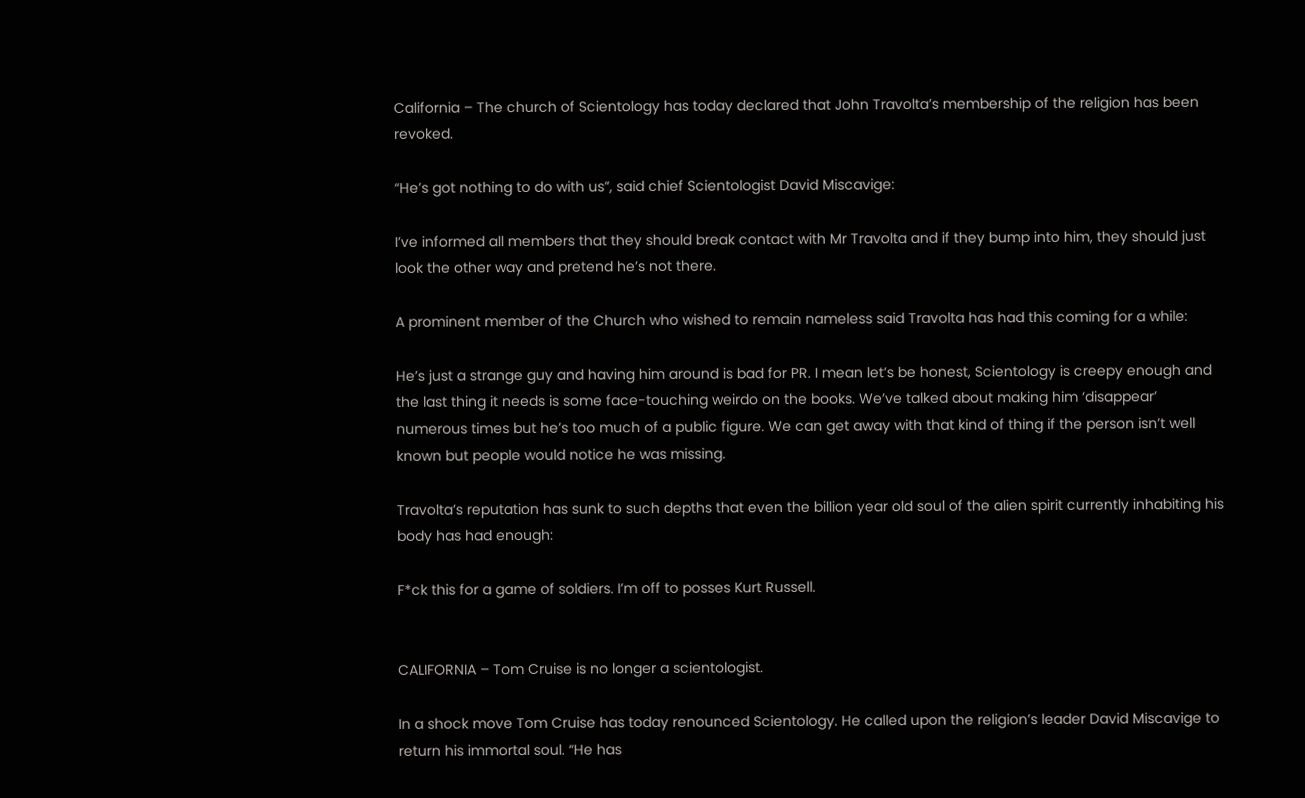California – The church of Scientology has today declared that John Travolta’s membership of the religion has been revoked.

“He’s got nothing to do with us”, said chief Scientologist David Miscavige:

I’ve informed all members that they should break contact with Mr Travolta and if they bump into him, they should just look the other way and pretend he’s not there.

A prominent member of the Church who wished to remain nameless said Travolta has had this coming for a while:

He’s just a strange guy and having him around is bad for PR. I mean let’s be honest, Scientology is creepy enough and the last thing it needs is some face-touching weirdo on the books. We’ve talked about making him ‘disappear’ numerous times but he’s too much of a public figure. We can get away with that kind of thing if the person isn’t well known but people would notice he was missing.

Travolta’s reputation has sunk to such depths that even the billion year old soul of the alien spirit currently inhabiting his body has had enough:

F*ck this for a game of soldiers. I’m off to posses Kurt Russell.


CALIFORNIA – Tom Cruise is no longer a scientologist.

In a shock move Tom Cruise has today renounced Scientology. He called upon the religion’s leader David Miscavige to return his immortal soul. “He has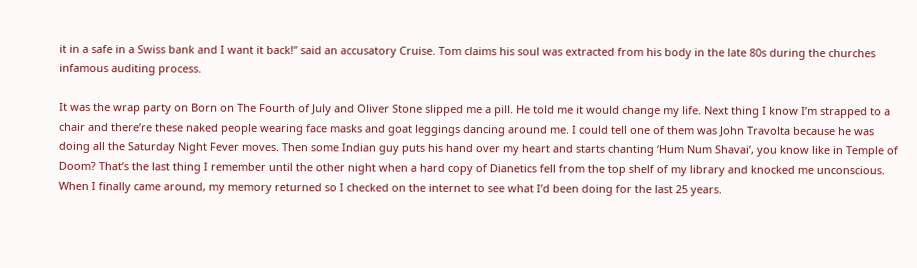it in a safe in a Swiss bank and I want it back!” said an accusatory Cruise. Tom claims his soul was extracted from his body in the late 80s during the churches infamous auditing process.

It was the wrap party on Born on The Fourth of July and Oliver Stone slipped me a pill. He told me it would change my life. Next thing I know I’m strapped to a chair and there’re these naked people wearing face masks and goat leggings dancing around me. I could tell one of them was John Travolta because he was doing all the Saturday Night Fever moves. Then some Indian guy puts his hand over my heart and starts chanting ‘Hum Num Shavai’, you know like in Temple of Doom? That’s the last thing I remember until the other night when a hard copy of Dianetics fell from the top shelf of my library and knocked me unconscious. When I finally came around, my memory returned so I checked on the internet to see what I’d been doing for the last 25 years.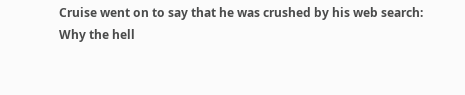Cruise went on to say that he was crushed by his web search:
Why the hell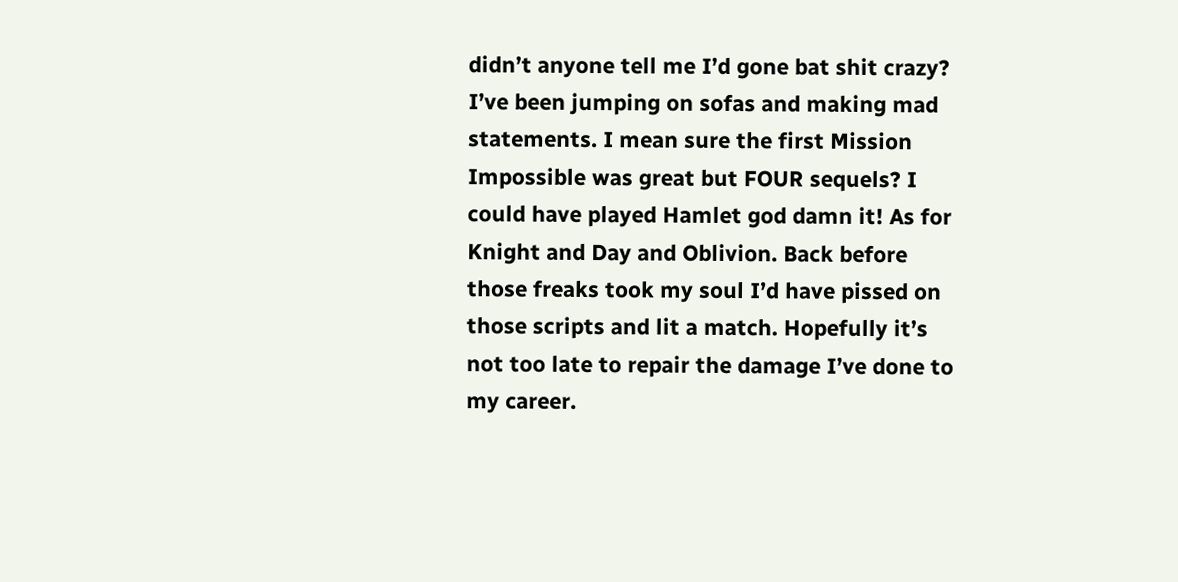didn’t anyone tell me I’d gone bat shit crazy? I’ve been jumping on sofas and making mad statements. I mean sure the first Mission Impossible was great but FOUR sequels? I could have played Hamlet god damn it! As for Knight and Day and Oblivion. Back before those freaks took my soul I’d have pissed on those scripts and lit a match. Hopefully it’s not too late to repair the damage I’ve done to my career.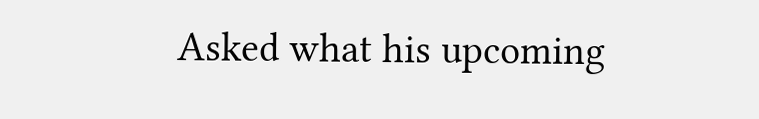Asked what his upcoming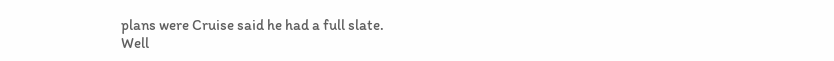plans were Cruise said he had a full slate.
Well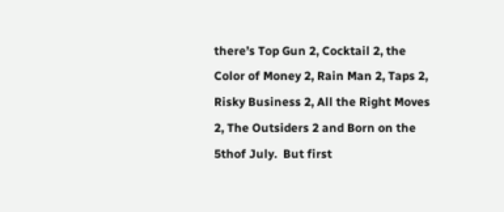there’s Top Gun 2, Cocktail 2, the Color of Money 2, Rain Man 2, Taps 2, Risky Business 2, All the Right Moves 2, The Outsiders 2 and Born on the 5thof July.  But first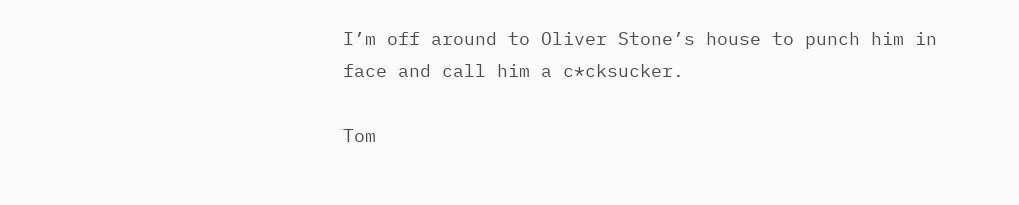I’m off around to Oliver Stone’s house to punch him in face and call him a c*cksucker.

Tom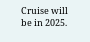Cruise will be in 2025.